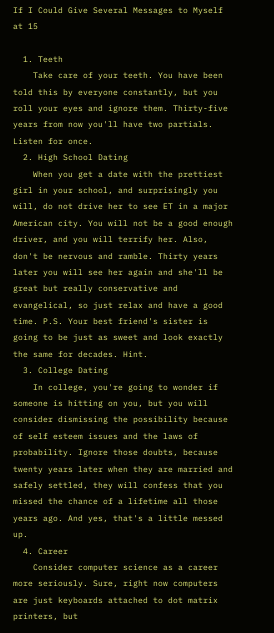If I Could Give Several Messages to Myself at 15

  1. Teeth
    Take care of your teeth. You have been told this by everyone constantly, but you roll your eyes and ignore them. Thirty-five years from now you'll have two partials. Listen for once.
  2. High School Dating
    When you get a date with the prettiest girl in your school, and surprisingly you will, do not drive her to see ET in a major American city. You will not be a good enough driver, and you will terrify her. Also, don't be nervous and ramble. Thirty years later you will see her again and she'll be great but really conservative and evangelical, so just relax and have a good time. P.S. Your best friend's sister is going to be just as sweet and look exactly the same for decades. Hint.
  3. College Dating
    In college, you're going to wonder if someone is hitting on you, but you will consider dismissing the possibility because of self esteem issues and the laws of probability. Ignore those doubts, because twenty years later when they are married and safely settled, they will confess that you missed the chance of a lifetime all those years ago. And yes, that's a little messed up.
  4. Career
    Consider computer science as a career more seriously. Sure, right now computers are just keyboards attached to dot matrix printers, but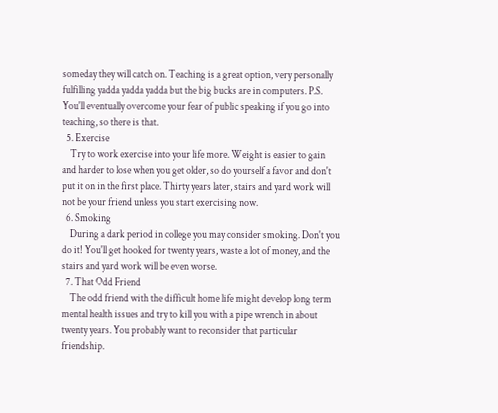someday they will catch on. Teaching is a great option, very personally fulfilling yadda yadda yadda but the big bucks are in computers. P.S. You'll eventually overcome your fear of public speaking if you go into teaching, so there is that.
  5. Exercise
    Try to work exercise into your life more. Weight is easier to gain and harder to lose when you get older, so do yourself a favor and don't put it on in the first place. Thirty years later, stairs and yard work will not be your friend unless you start exercising now.
  6. Smoking
    During a dark period in college you may consider smoking. Don't you do it! You'll get hooked for twenty years, waste a lot of money, and the stairs and yard work will be even worse.
  7. That Odd Friend
    The odd friend with the difficult home life might develop long term mental health issues and try to kill you with a pipe wrench in about twenty years. You probably want to reconsider that particular friendship.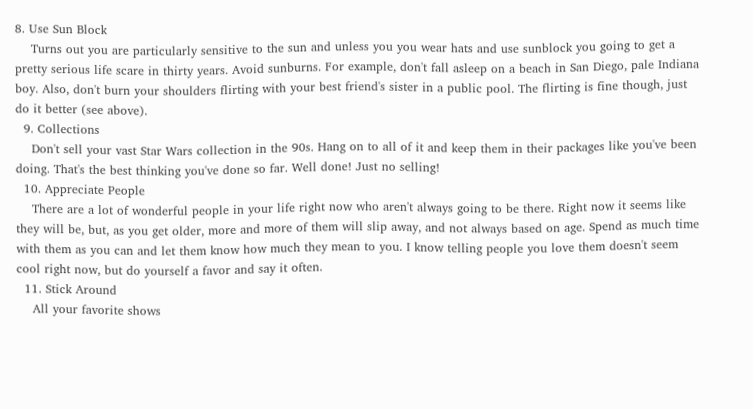8. Use Sun Block
    Turns out you are particularly sensitive to the sun and unless you you wear hats and use sunblock you going to get a pretty serious life scare in thirty years. Avoid sunburns. For example, don't fall asleep on a beach in San Diego, pale Indiana boy. Also, don't burn your shoulders flirting with your best friend's sister in a public pool. The flirting is fine though, just do it better (see above).
  9. Collections
    Don't sell your vast Star Wars collection in the 90s. Hang on to all of it and keep them in their packages like you've been doing. That's the best thinking you've done so far. Well done! Just no selling!
  10. Appreciate People
    There are a lot of wonderful people in your life right now who aren't always going to be there. Right now it seems like they will be, but, as you get older, more and more of them will slip away, and not always based on age. Spend as much time with them as you can and let them know how much they mean to you. I know telling people you love them doesn't seem cool right now, but do yourself a favor and say it often.
  11. Stick Around
    All your favorite shows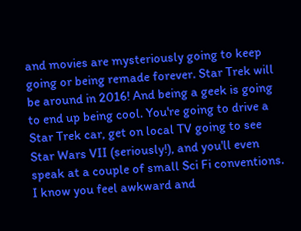and movies are mysteriously going to keep going or being remade forever. Star Trek will be around in 2016! And being a geek is going to end up being cool. You're going to drive a Star Trek car, get on local TV going to see Star Wars VII (seriously!), and you'll even speak at a couple of small Sci Fi conventions. I know you feel awkward and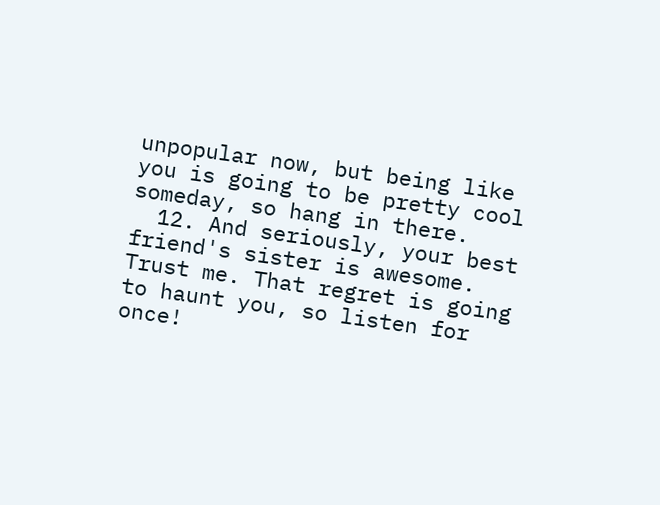unpopular now, but being like you is going to be pretty cool someday, so hang in there.
  12. And seriously, your best friend's sister is awesome. Trust me. That regret is going to haunt you, so listen for once!